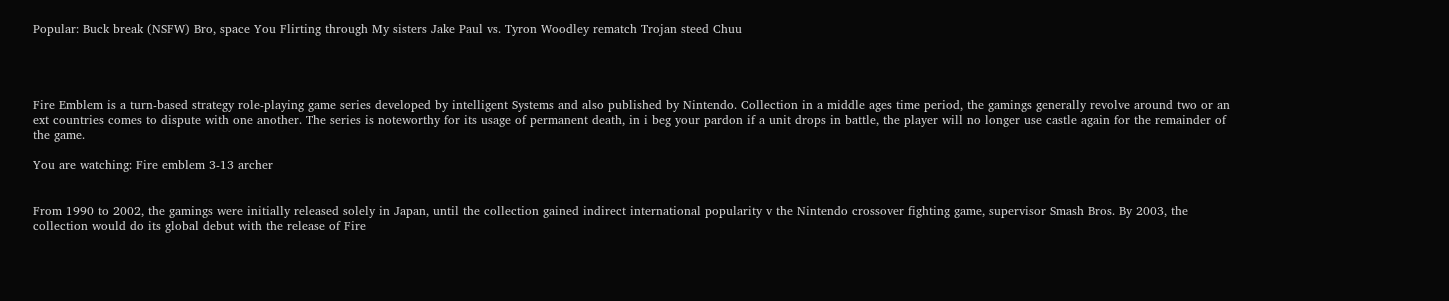Popular: Buck break (NSFW) Bro, space You Flirting through My sisters Jake Paul vs. Tyron Woodley rematch Trojan steed Chuu




Fire Emblem is a turn-based strategy role-playing game series developed by intelligent Systems and also published by Nintendo. Collection in a middle ages time period, the gamings generally revolve around two or an ext countries comes to dispute with one another. The series is noteworthy for its usage of permanent death, in i beg your pardon if a unit drops in battle, the player will no longer use castle again for the remainder of the game.

You are watching: Fire emblem 3-13 archer


From 1990 to 2002, the gamings were initially released solely in Japan, until the collection gained indirect international popularity v the Nintendo crossover fighting game, supervisor Smash Bros. By 2003, the collection would do its global debut with the release of Fire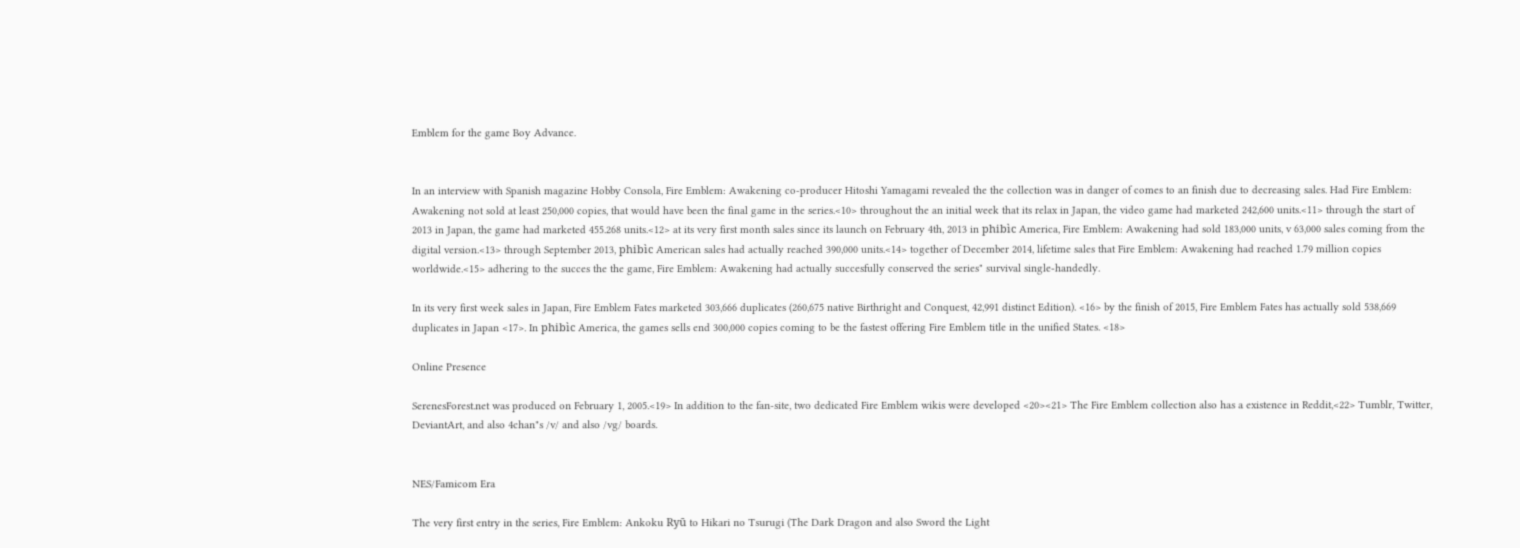Emblem for the game Boy Advance.


In an interview with Spanish magazine Hobby Consola, Fire Emblem: Awakening co-producer Hitoshi Yamagami revealed the the collection was in danger of comes to an finish due to decreasing sales. Had Fire Emblem: Awakening not sold at least 250,000 copies, that would have been the final game in the series.<10> throughout the an initial week that its relax in Japan, the video game had marketed 242,600 units.<11> through the start of 2013 in Japan, the game had marketed 455.268 units.<12> at its very first month sales since its launch on February 4th, 2013 in phibìc America, Fire Emblem: Awakening had sold 183,000 units, v 63,000 sales coming from the digital version.<13> through September 2013, phibìc American sales had actually reached 390,000 units.<14> together of December 2014, lifetime sales that Fire Emblem: Awakening had reached 1.79 million copies worldwide.<15> adhering to the succes the the game, Fire Emblem: Awakening had actually succesfully conserved the series" survival single-handedly.

In its very first week sales in Japan, Fire Emblem Fates marketed 303,666 duplicates (260,675 native Birthright and Conquest, 42,991 distinct Edition). <16> by the finish of 2015, Fire Emblem Fates has actually sold 538,669 duplicates in Japan <17>. In phibìc America, the games sells end 300,000 copies coming to be the fastest offering Fire Emblem title in the unified States. <18>

Online Presence

SerenesForest.net was produced on February 1, 2005.<19> In addition to the fan-site, two dedicated Fire Emblem wikis were developed <20><21> The Fire Emblem collection also has a existence in Reddit,<22> Tumblr, Twitter, DeviantArt, and also 4chan"s /v/ and also /vg/ boards.


NES/Famicom Era

The very first entry in the series, Fire Emblem: Ankoku Ryū to Hikari no Tsurugi (The Dark Dragon and also Sword the Light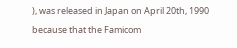), was released in Japan on April 20th, 1990 because that the Famicom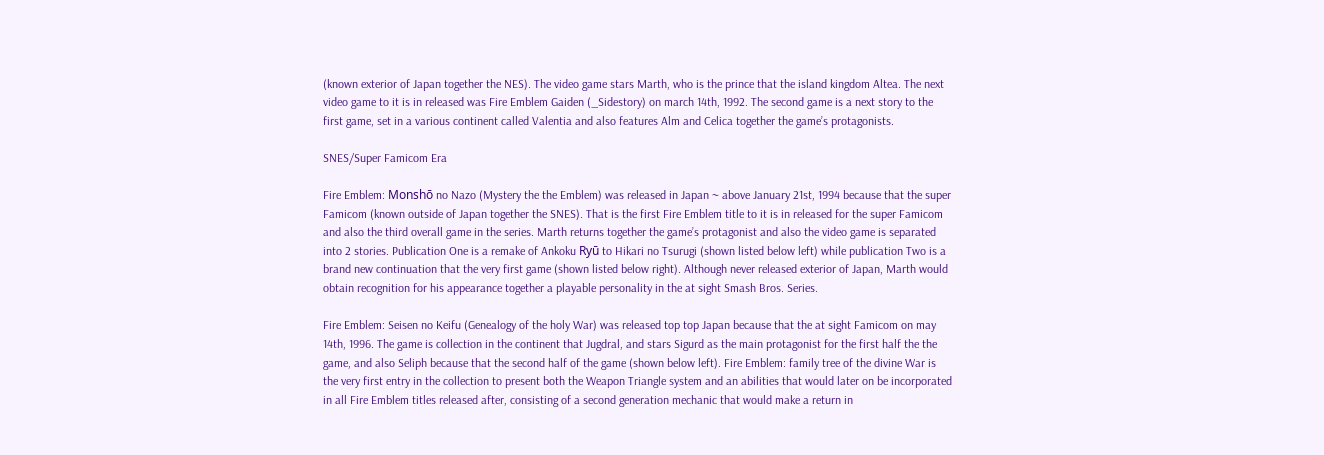(known exterior of Japan together the NES). The video game stars Marth, who is the prince that the island kingdom Altea. The next video game to it is in released was Fire Emblem Gaiden (_Sidestory) on march 14th, 1992. The second game is a next story to the first game, set in a various continent called Valentia and also features Alm and Celica together the game’s protagonists.

SNES/Super Famicom Era

Fire Emblem: Monshō no Nazo (Mystery the the Emblem) was released in Japan ~ above January 21st, 1994 because that the super Famicom (known outside of Japan together the SNES). That is the first Fire Emblem title to it is in released for the super Famicom and also the third overall game in the series. Marth returns together the game’s protagonist and also the video game is separated into 2 stories. Publication One is a remake of Ankoku Ryū to Hikari no Tsurugi (shown listed below left) while publication Two is a brand new continuation that the very first game (shown listed below right). Although never released exterior of Japan, Marth would obtain recognition for his appearance together a playable personality in the at sight Smash Bros. Series.

Fire Emblem: Seisen no Keifu (Genealogy of the holy War) was released top top Japan because that the at sight Famicom on may 14th, 1996. The game is collection in the continent that Jugdral, and stars Sigurd as the main protagonist for the first half the the game, and also Seliph because that the second half of the game (shown below left). Fire Emblem: family tree of the divine War is the very first entry in the collection to present both the Weapon Triangle system and an abilities that would later on be incorporated in all Fire Emblem titles released after, consisting of a second generation mechanic that would make a return in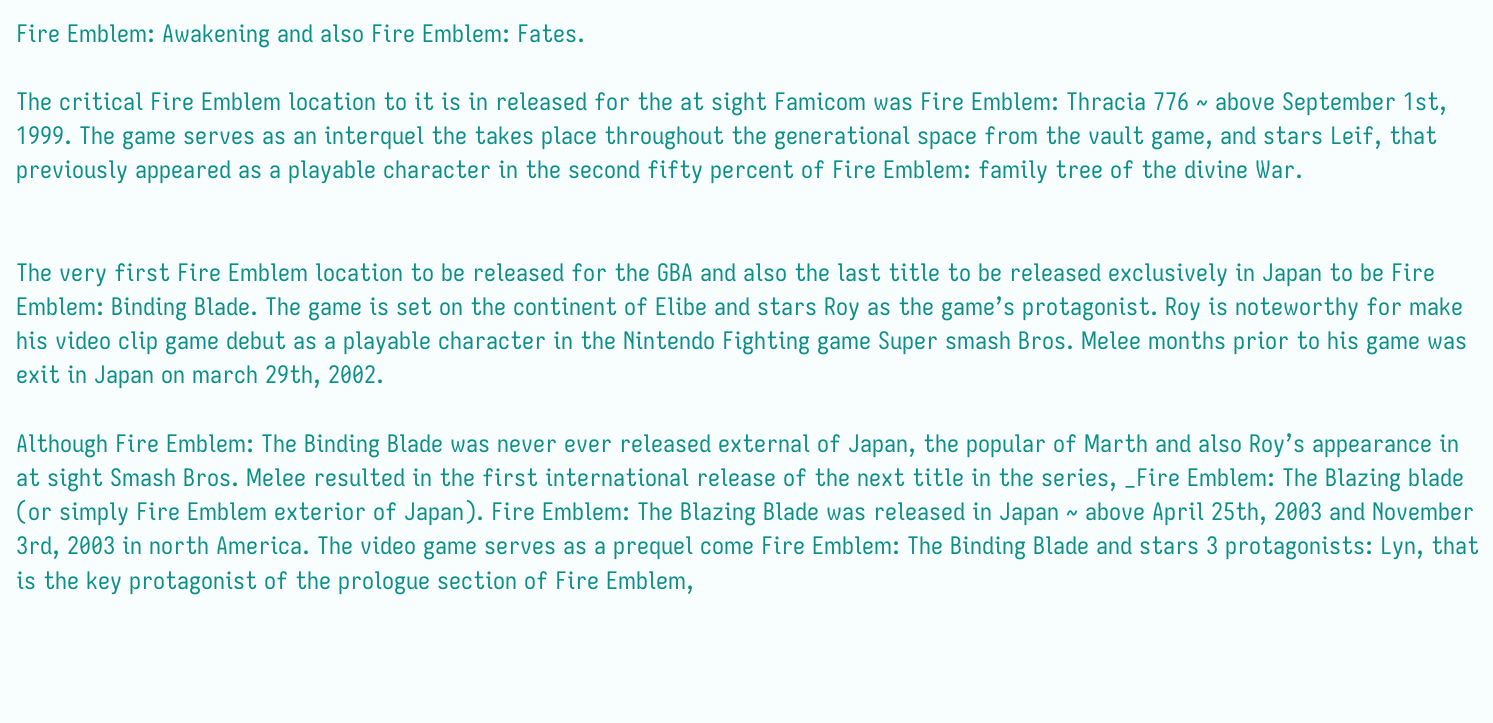Fire Emblem: Awakening and also Fire Emblem: Fates.

The critical Fire Emblem location to it is in released for the at sight Famicom was Fire Emblem: Thracia 776 ~ above September 1st, 1999. The game serves as an interquel the takes place throughout the generational space from the vault game, and stars Leif, that previously appeared as a playable character in the second fifty percent of Fire Emblem: family tree of the divine War.


The very first Fire Emblem location to be released for the GBA and also the last title to be released exclusively in Japan to be Fire Emblem: Binding Blade. The game is set on the continent of Elibe and stars Roy as the game’s protagonist. Roy is noteworthy for make his video clip game debut as a playable character in the Nintendo Fighting game Super smash Bros. Melee months prior to his game was exit in Japan on march 29th, 2002.

Although Fire Emblem: The Binding Blade was never ever released external of Japan, the popular of Marth and also Roy’s appearance in at sight Smash Bros. Melee resulted in the first international release of the next title in the series, _Fire Emblem: The Blazing blade (or simply Fire Emblem exterior of Japan). Fire Emblem: The Blazing Blade was released in Japan ~ above April 25th, 2003 and November 3rd, 2003 in north America. The video game serves as a prequel come Fire Emblem: The Binding Blade and stars 3 protagonists: Lyn, that is the key protagonist of the prologue section of Fire Emblem,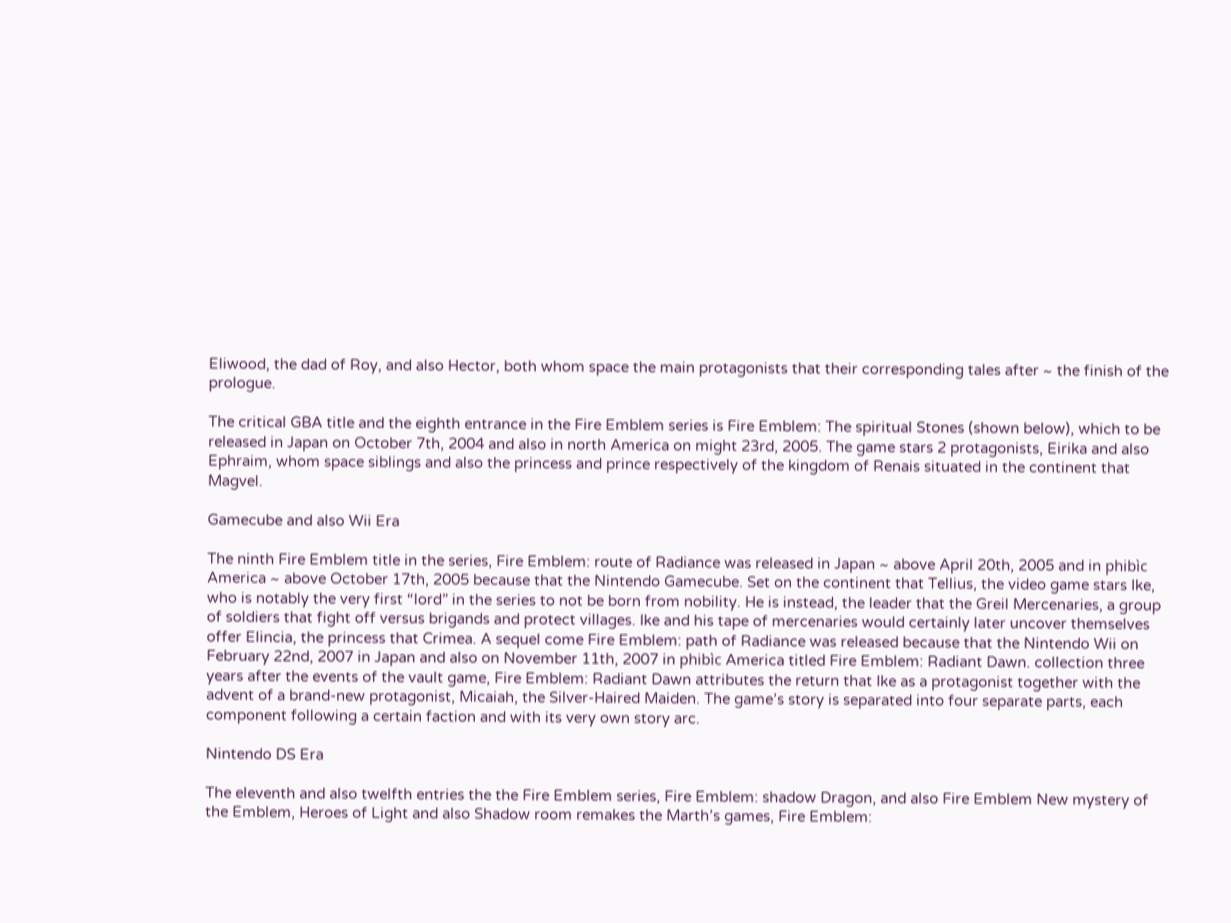Eliwood, the dad of Roy, and also Hector, both whom space the main protagonists that their corresponding tales after ~ the finish of the prologue.

The critical GBA title and the eighth entrance in the Fire Emblem series is Fire Emblem: The spiritual Stones (shown below), which to be released in Japan on October 7th, 2004 and also in north America on might 23rd, 2005. The game stars 2 protagonists, Eirika and also Ephraim, whom space siblings and also the princess and prince respectively of the kingdom of Renais situated in the continent that Magvel.

Gamecube and also Wii Era

The ninth Fire Emblem title in the series, Fire Emblem: route of Radiance was released in Japan ~ above April 20th, 2005 and in phibìc America ~ above October 17th, 2005 because that the Nintendo Gamecube. Set on the continent that Tellius, the video game stars Ike, who is notably the very first “lord” in the series to not be born from nobility. He is instead, the leader that the Greil Mercenaries, a group of soldiers that fight off versus brigands and protect villages. Ike and his tape of mercenaries would certainly later uncover themselves offer Elincia, the princess that Crimea. A sequel come Fire Emblem: path of Radiance was released because that the Nintendo Wii on February 22nd, 2007 in Japan and also on November 11th, 2007 in phibìc America titled Fire Emblem: Radiant Dawn. collection three years after the events of the vault game, Fire Emblem: Radiant Dawn attributes the return that Ike as a protagonist together with the advent of a brand-new protagonist, Micaiah, the Silver-Haired Maiden. The game’s story is separated into four separate parts, each component following a certain faction and with its very own story arc.

Nintendo DS Era

The eleventh and also twelfth entries the the Fire Emblem series, Fire Emblem: shadow Dragon, and also Fire Emblem New mystery of the Emblem, Heroes of Light and also Shadow room remakes the Marth’s games, Fire Emblem: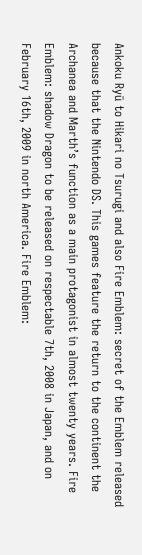Ankoku Ryū to Hikari no Tsurugi and also Fire Emblem: secret of the Emblem released because that the Nintendo DS. This games feature the return to the continent the Archanea and Marth’s function as a main protagonist in almost twenty years. Fire Emblem: shadow Dragon to be released on respectable 7th, 2008 in Japan, and on February 16th, 2009 in north America. Fire Emblem: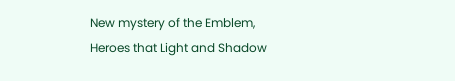New mystery of the Emblem, Heroes that Light and Shadow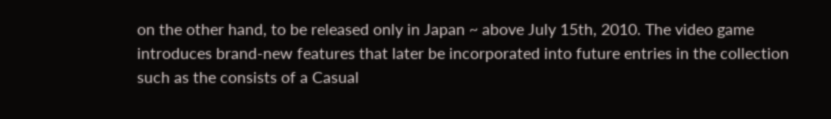on the other hand, to be released only in Japan ~ above July 15th, 2010. The video game introduces brand-new features that later be incorporated into future entries in the collection such as the consists of a Casual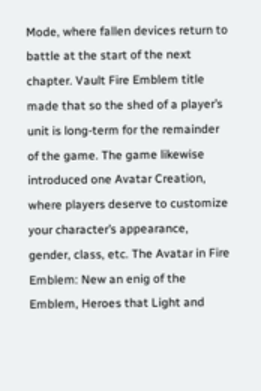Mode, where fallen devices return to battle at the start of the next chapter. Vault Fire Emblem title made that so the shed of a player’s unit is long-term for the remainder of the game. The game likewise introduced one Avatar Creation, where players deserve to customize your character’s appearance, gender, class, etc. The Avatar in Fire Emblem: New an enig of the Emblem, Heroes that Light and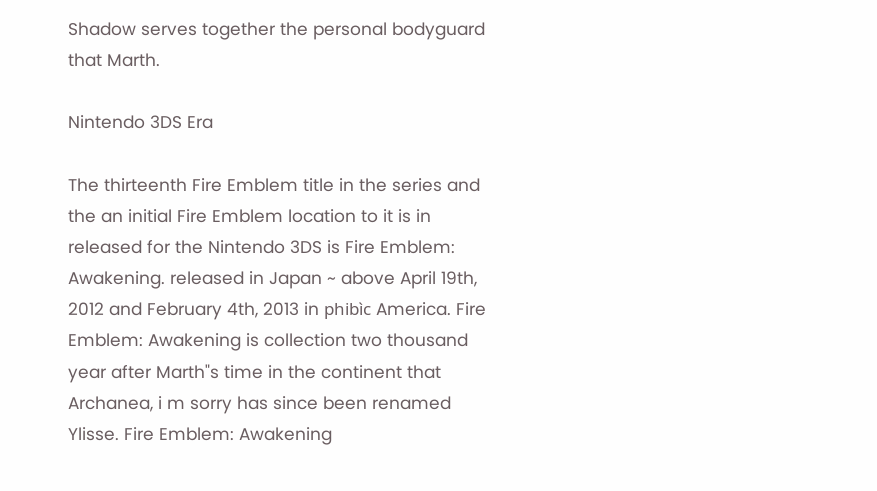Shadow serves together the personal bodyguard that Marth.

Nintendo 3DS Era

The thirteenth Fire Emblem title in the series and the an initial Fire Emblem location to it is in released for the Nintendo 3DS is Fire Emblem: Awakening. released in Japan ~ above April 19th, 2012 and February 4th, 2013 in phibìc America. Fire Emblem: Awakening is collection two thousand year after Marth"s time in the continent that Archanea, i m sorry has since been renamed Ylisse. Fire Emblem: Awakening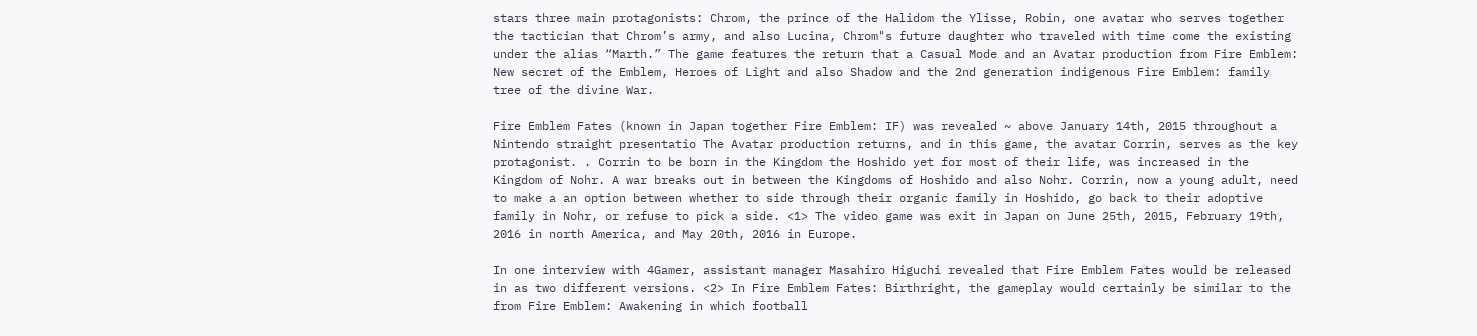stars three main protagonists: Chrom, the prince of the Halidom the Ylisse, Robin, one avatar who serves together the tactician that Chrom’s army, and also Lucina, Chrom"s future daughter who traveled with time come the existing under the alias “Marth.” The game features the return that a Casual Mode and an Avatar production from Fire Emblem: New secret of the Emblem, Heroes of Light and also Shadow and the 2nd generation indigenous Fire Emblem: family tree of the divine War.

Fire Emblem Fates (known in Japan together Fire Emblem: IF) was revealed ~ above January 14th, 2015 throughout a Nintendo straight presentatio The Avatar production returns, and in this game, the avatar Corrin, serves as the key protagonist. . Corrin to be born in the Kingdom the Hoshido yet for most of their life, was increased in the Kingdom of Nohr. A war breaks out in between the Kingdoms of Hoshido and also Nohr. Corrin, now a young adult, need to make a an option between whether to side through their organic family in Hoshido, go back to their adoptive family in Nohr, or refuse to pick a side. <1> The video game was exit in Japan on June 25th, 2015, February 19th, 2016 in north America, and May 20th, 2016 in Europe.

In one interview with 4Gamer, assistant manager Masahiro Higuchi revealed that Fire Emblem Fates would be released in as two different versions. <2> In Fire Emblem Fates: Birthright, the gameplay would certainly be similar to the from Fire Emblem: Awakening in which football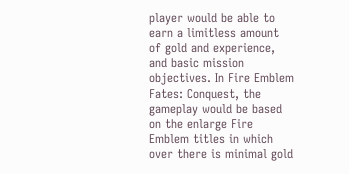player would be able to earn a limitless amount of gold and experience, and basic mission objectives. In Fire Emblem Fates: Conquest, the gameplay would be based on the enlarge Fire Emblem titles in which over there is minimal gold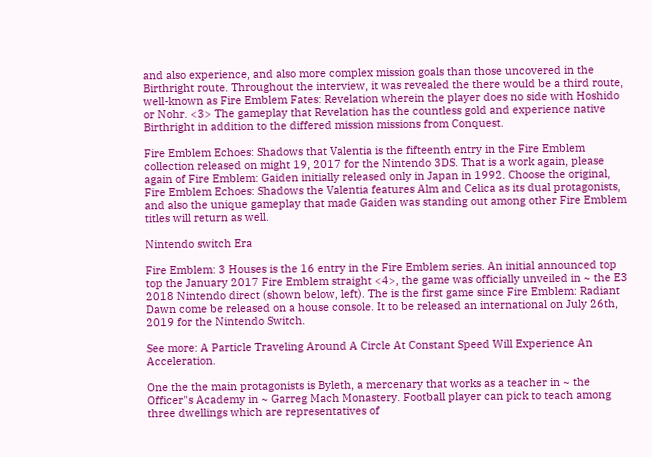and also experience, and also more complex mission goals than those uncovered in the Birthright route. Throughout the interview, it was revealed the there would be a third route, well-known as Fire Emblem Fates: Revelation wherein the player does no side with Hoshido or Nohr. <3> The gameplay that Revelation has the countless gold and experience native Birthright in addition to the differed mission missions from Conquest.

Fire Emblem Echoes: Shadows that Valentia is the fifteenth entry in the Fire Emblem collection released on might 19, 2017 for the Nintendo 3DS. That is a work again, please again of Fire Emblem: Gaiden initially released only in Japan in 1992. Choose the original, Fire Emblem Echoes: Shadows the Valentia features Alm and Celica as its dual protagonists, and also the unique gameplay that made Gaiden was standing out among other Fire Emblem titles will return as well.

Nintendo switch Era

Fire Emblem: 3 Houses is the 16 entry in the Fire Emblem series. An initial announced top top the January 2017 Fire Emblem straight <4>, the game was officially unveiled in ~ the E3 2018 Nintendo direct (shown below, left). The is the first game since Fire Emblem: Radiant Dawn come be released on a house console. It to be released an international on July 26th, 2019 for the Nintendo Switch.

See more: A Particle Traveling Around A Circle At Constant Speed Will Experience An Acceleration.

One the the main protagonists is Byleth, a mercenary that works as a teacher in ~ the Officer"s Academy in ~ Garreg Mach Monastery. Football player can pick to teach among three dwellings which are representatives of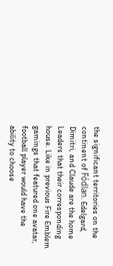the significant territories on the continent of Fódlan. Edelgard, Dimitri, and Claude are the home Leaders that their corresponding house. Like in previous Fire Emblem gamings that featured one avatar, football player would have the ability to choose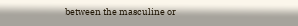between the masculine or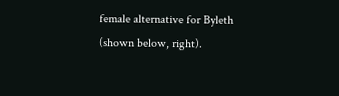female alternative for Byleth (shown below, right).